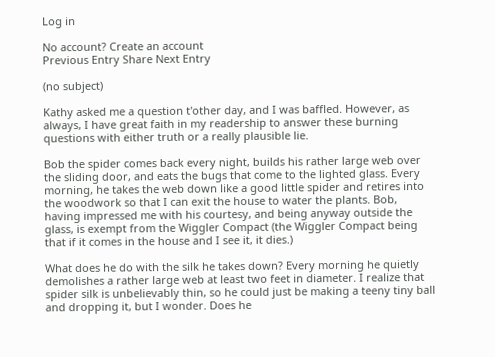Log in

No account? Create an account
Previous Entry Share Next Entry

(no subject)

Kathy asked me a question t'other day, and I was baffled. However, as always, I have great faith in my readership to answer these burning questions with either truth or a really plausible lie.

Bob the spider comes back every night, builds his rather large web over the sliding door, and eats the bugs that come to the lighted glass. Every morning, he takes the web down like a good little spider and retires into the woodwork so that I can exit the house to water the plants. Bob, having impressed me with his courtesy, and being anyway outside the glass, is exempt from the Wiggler Compact (the Wiggler Compact being that if it comes in the house and I see it, it dies.)

What does he do with the silk he takes down? Every morning he quietly demolishes a rather large web at least two feet in diameter. I realize that spider silk is unbelievably thin, so he could just be making a teeny tiny ball and dropping it, but I wonder. Does he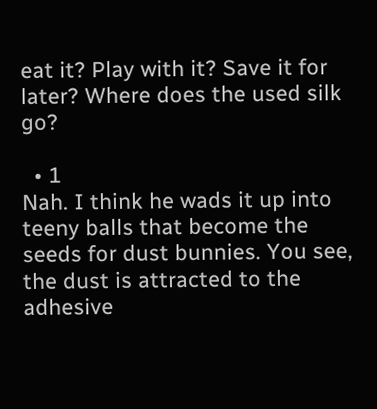eat it? Play with it? Save it for later? Where does the used silk go?

  • 1
Nah. I think he wads it up into teeny balls that become the seeds for dust bunnies. You see, the dust is attracted to the adhesive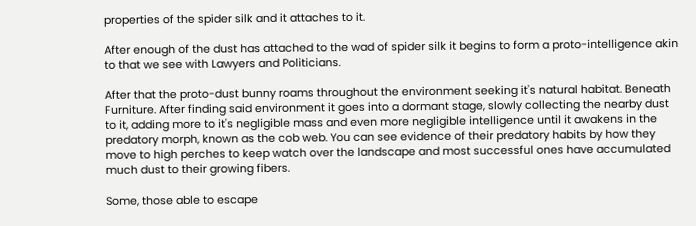properties of the spider silk and it attaches to it.

After enough of the dust has attached to the wad of spider silk it begins to form a proto-intelligence akin to that we see with Lawyers and Politicians.

After that the proto-dust bunny roams throughout the environment seeking it's natural habitat. Beneath Furniture. After finding said environment it goes into a dormant stage, slowly collecting the nearby dust to it, adding more to it's negligible mass and even more negligible intelligence until it awakens in the predatory morph, known as the cob web. You can see evidence of their predatory habits by how they move to high perches to keep watch over the landscape and most successful ones have accumulated much dust to their growing fibers.

Some, those able to escape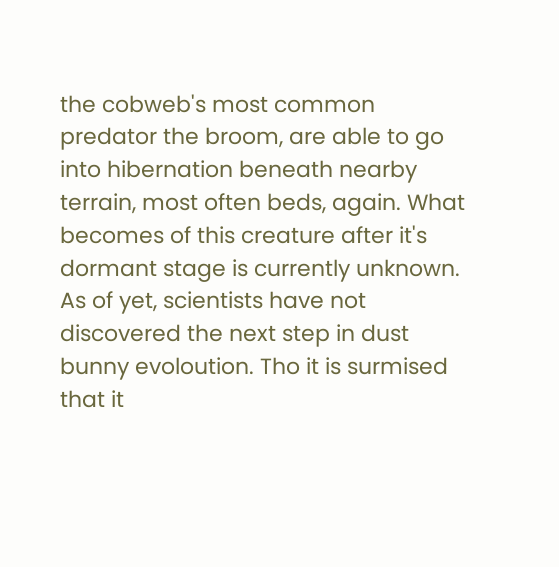the cobweb's most common predator the broom, are able to go into hibernation beneath nearby terrain, most often beds, again. What becomes of this creature after it's dormant stage is currently unknown. As of yet, scientists have not discovered the next step in dust bunny evoloution. Tho it is surmised that it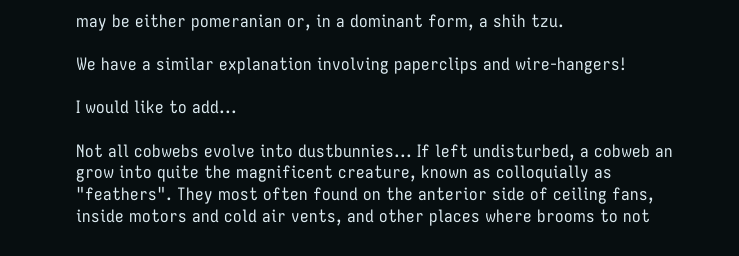may be either pomeranian or, in a dominant form, a shih tzu.

We have a similar explanation involving paperclips and wire-hangers!

I would like to add...

Not all cobwebs evolve into dustbunnies... If left undisturbed, a cobweb an grow into quite the magnificent creature, known as colloquially as "feathers". They most often found on the anterior side of ceiling fans, inside motors and cold air vents, and other places where brooms to not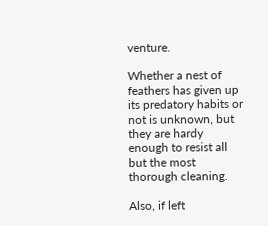venture.

Whether a nest of feathers has given up its predatory habits or not is unknown, but they are hardy enough to resist all but the most thorough cleaning.

Also, if left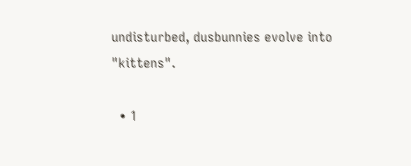undisturbed, dusbunnies evolve into "kittens".

  • 1